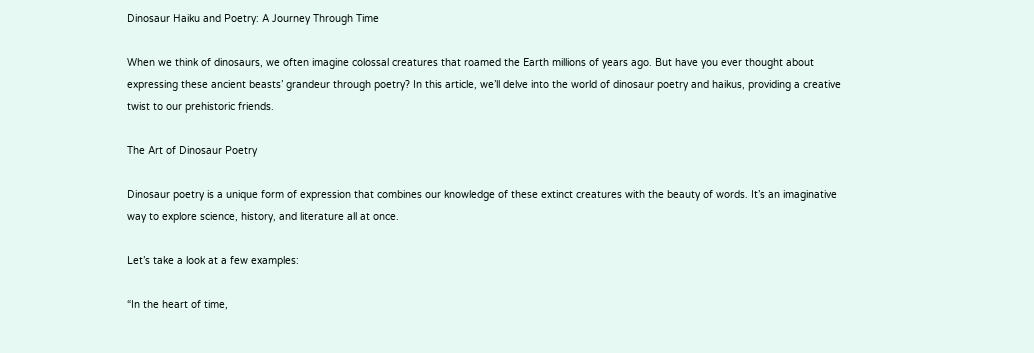Dinosaur Haiku and Poetry: A Journey Through Time

When we think of dinosaurs, we often imagine colossal creatures that roamed the Earth millions of years ago. But have you ever thought about expressing these ancient beasts’ grandeur through poetry? In this article, we’ll delve into the world of dinosaur poetry and haikus, providing a creative twist to our prehistoric friends.

The Art of Dinosaur Poetry

Dinosaur poetry is a unique form of expression that combines our knowledge of these extinct creatures with the beauty of words. It’s an imaginative way to explore science, history, and literature all at once.

Let’s take a look at a few examples:

“In the heart of time,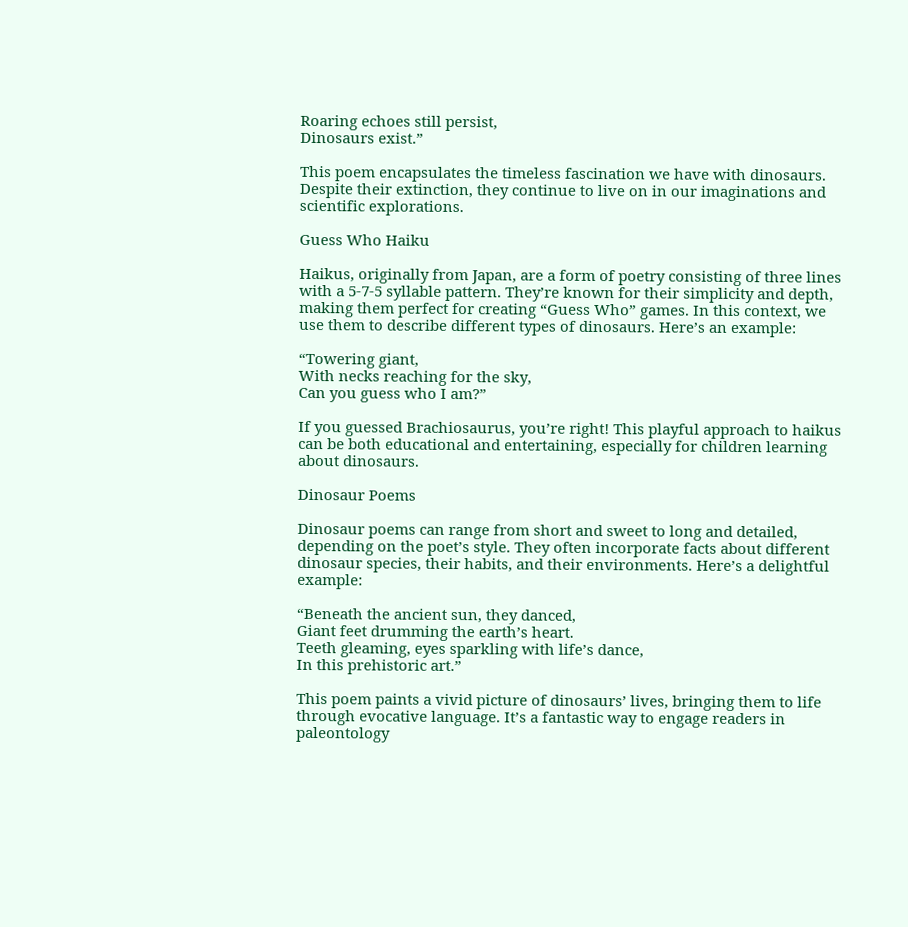Roaring echoes still persist,
Dinosaurs exist.”

This poem encapsulates the timeless fascination we have with dinosaurs. Despite their extinction, they continue to live on in our imaginations and scientific explorations.

Guess Who Haiku

Haikus, originally from Japan, are a form of poetry consisting of three lines with a 5-7-5 syllable pattern. They’re known for their simplicity and depth, making them perfect for creating “Guess Who” games. In this context, we use them to describe different types of dinosaurs. Here’s an example:

“Towering giant,
With necks reaching for the sky,
Can you guess who I am?”

If you guessed Brachiosaurus, you’re right! This playful approach to haikus can be both educational and entertaining, especially for children learning about dinosaurs.

Dinosaur Poems

Dinosaur poems can range from short and sweet to long and detailed, depending on the poet’s style. They often incorporate facts about different dinosaur species, their habits, and their environments. Here’s a delightful example:

“Beneath the ancient sun, they danced,
Giant feet drumming the earth’s heart.
Teeth gleaming, eyes sparkling with life’s dance,
In this prehistoric art.”

This poem paints a vivid picture of dinosaurs’ lives, bringing them to life through evocative language. It’s a fantastic way to engage readers in paleontology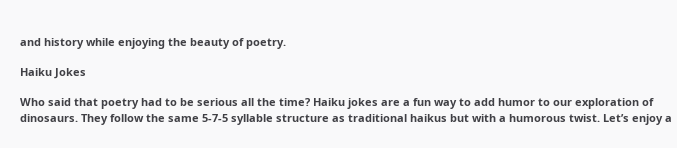and history while enjoying the beauty of poetry.

Haiku Jokes

Who said that poetry had to be serious all the time? Haiku jokes are a fun way to add humor to our exploration of dinosaurs. They follow the same 5-7-5 syllable structure as traditional haikus but with a humorous twist. Let’s enjoy a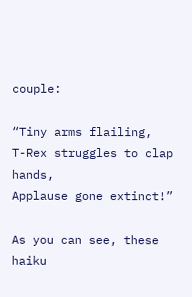couple:

“Tiny arms flailing,
T-Rex struggles to clap hands,
Applause gone extinct!”

As you can see, these haiku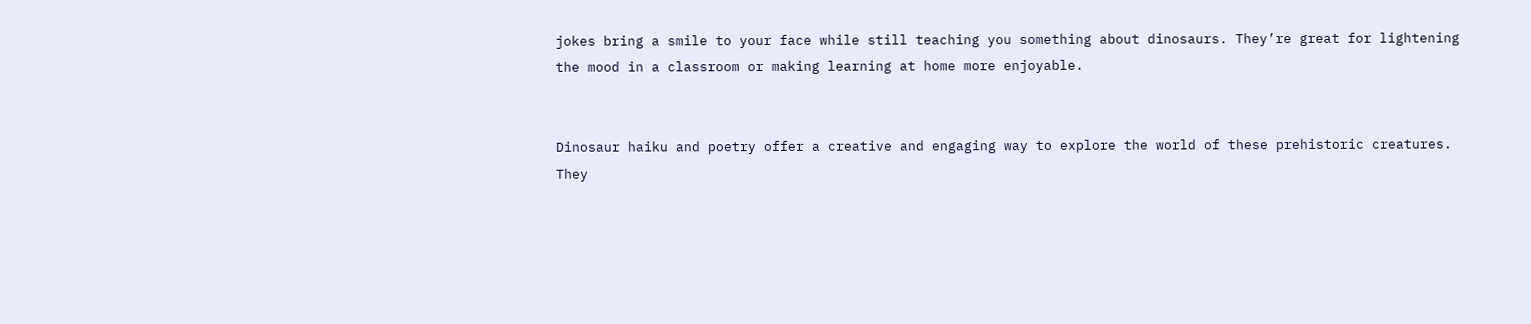jokes bring a smile to your face while still teaching you something about dinosaurs. They’re great for lightening the mood in a classroom or making learning at home more enjoyable.


Dinosaur haiku and poetry offer a creative and engaging way to explore the world of these prehistoric creatures. They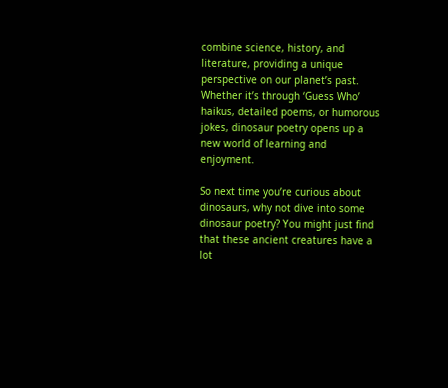combine science, history, and literature, providing a unique perspective on our planet’s past. Whether it’s through ‘Guess Who’ haikus, detailed poems, or humorous jokes, dinosaur poetry opens up a new world of learning and enjoyment.

So next time you’re curious about dinosaurs, why not dive into some dinosaur poetry? You might just find that these ancient creatures have a lot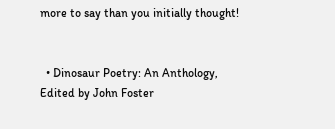more to say than you initially thought!


  • Dinosaur Poetry: An Anthology, Edited by John Foster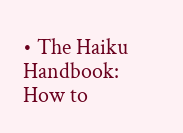• The Haiku Handbook: How to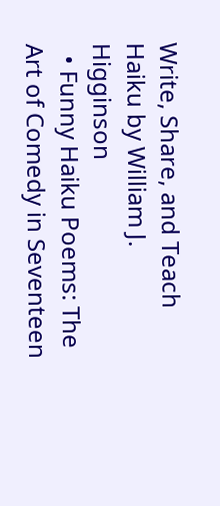Write, Share, and Teach Haiku by William J. Higginson
  • Funny Haiku Poems: The Art of Comedy in Seventeen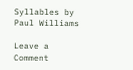Syllables by Paul Williams

Leave a Comment